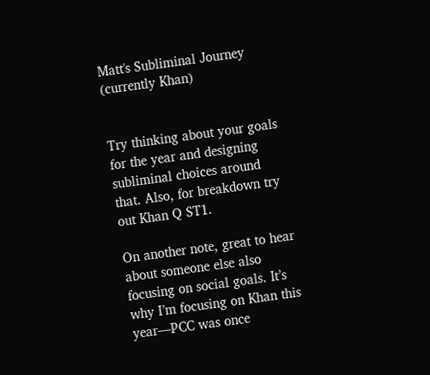Matt's Subliminal Journey (currently Khan)


Try thinking about your goals for the year and designing subliminal choices around that. Also, for breakdown try out Khan Q ST1.

On another note, great to hear about someone else also focusing on social goals. It’s why I’m focusing on Khan this year—PCC was once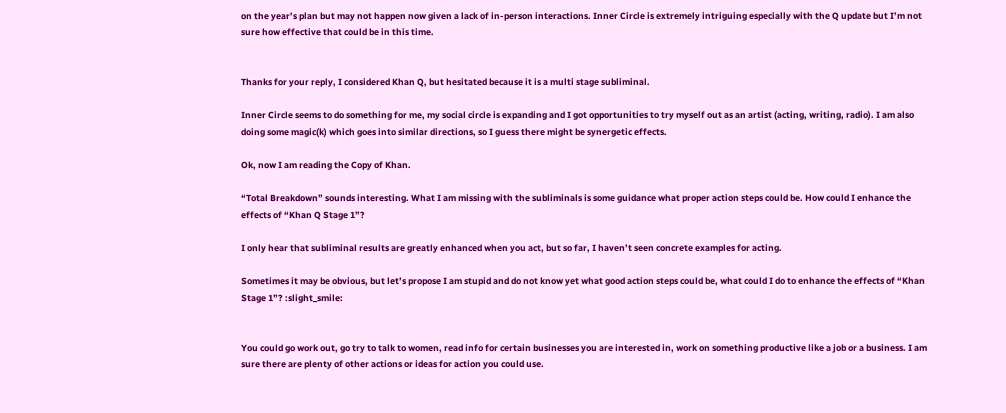on the year’s plan but may not happen now given a lack of in-person interactions. Inner Circle is extremely intriguing especially with the Q update but I’m not sure how effective that could be in this time.


Thanks for your reply, I considered Khan Q, but hesitated because it is a multi stage subliminal.

Inner Circle seems to do something for me, my social circle is expanding and I got opportunities to try myself out as an artist (acting, writing, radio). I am also doing some magic(k) which goes into similar directions, so I guess there might be synergetic effects.

Ok, now I am reading the Copy of Khan.

“Total Breakdown” sounds interesting. What I am missing with the subliminals is some guidance what proper action steps could be. How could I enhance the effects of “Khan Q Stage 1”?

I only hear that subliminal results are greatly enhanced when you act, but so far, I haven’t seen concrete examples for acting.

Sometimes it may be obvious, but let’s propose I am stupid and do not know yet what good action steps could be, what could I do to enhance the effects of “Khan Stage 1”? :slight_smile:


You could go work out, go try to talk to women, read info for certain businesses you are interested in, work on something productive like a job or a business. I am sure there are plenty of other actions or ideas for action you could use.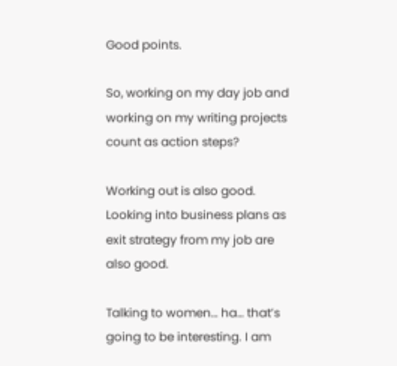Good points.

So, working on my day job and working on my writing projects count as action steps?

Working out is also good. Looking into business plans as exit strategy from my job are also good.

Talking to women… ha… that’s going to be interesting. I am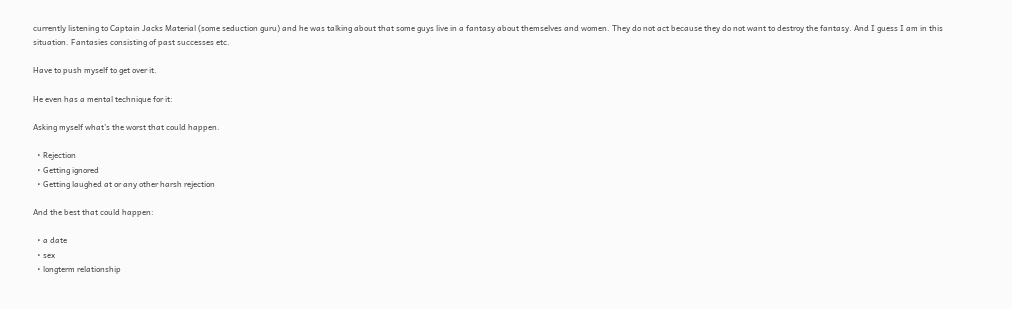currently listening to Captain Jacks Material (some seduction guru) and he was talking about that some guys live in a fantasy about themselves and women. They do not act because they do not want to destroy the fantasy. And I guess I am in this situation. Fantasies consisting of past successes etc.

Have to push myself to get over it.

He even has a mental technique for it:

Asking myself what’s the worst that could happen.

  • Rejection
  • Getting ignored
  • Getting laughed at or any other harsh rejection

And the best that could happen:

  • a date
  • sex
  • longterm relationship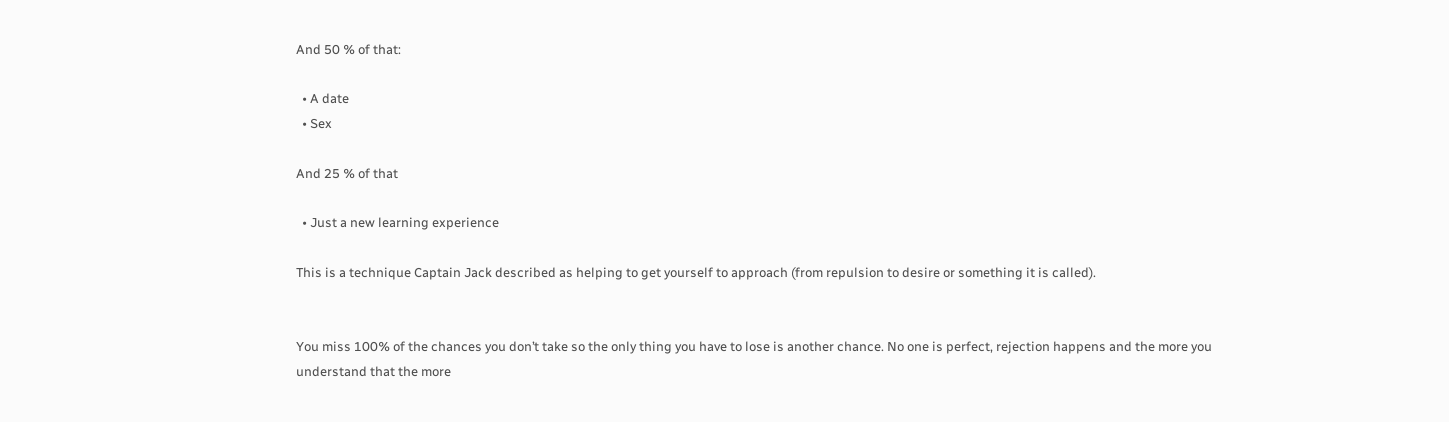And 50 % of that:

  • A date
  • Sex

And 25 % of that

  • Just a new learning experience

This is a technique Captain Jack described as helping to get yourself to approach (from repulsion to desire or something it is called).


You miss 100% of the chances you don’t take so the only thing you have to lose is another chance. No one is perfect, rejection happens and the more you understand that the more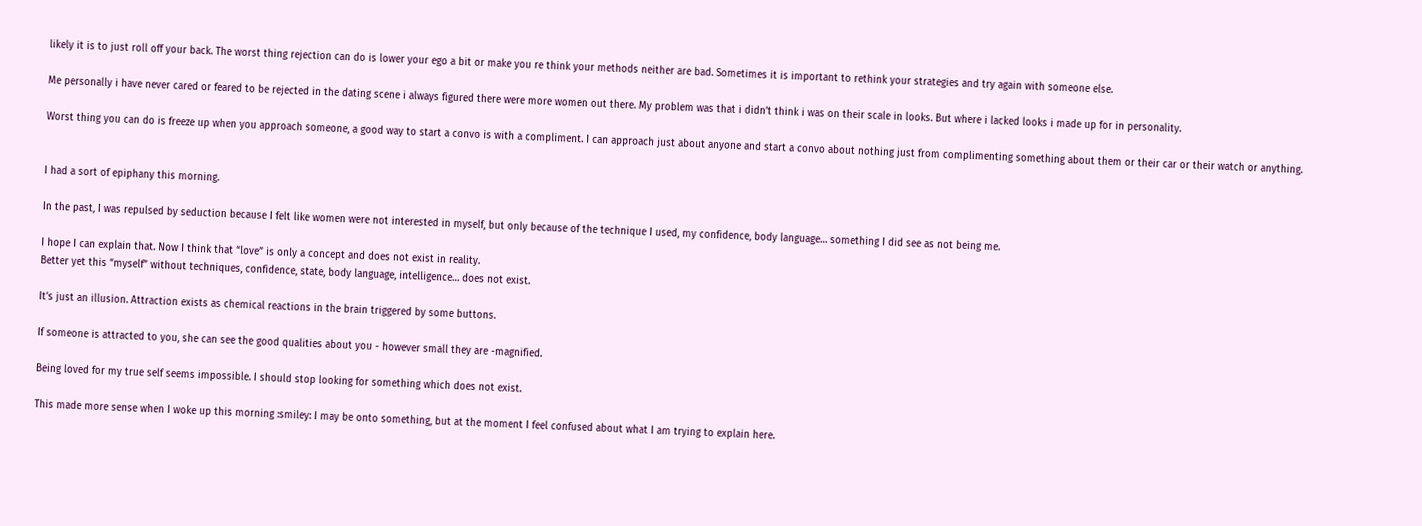likely it is to just roll off your back. The worst thing rejection can do is lower your ego a bit or make you re think your methods neither are bad. Sometimes it is important to rethink your strategies and try again with someone else.

Me personally i have never cared or feared to be rejected in the dating scene i always figured there were more women out there. My problem was that i didn’t think i was on their scale in looks. But where i lacked looks i made up for in personality.

Worst thing you can do is freeze up when you approach someone, a good way to start a convo is with a compliment. I can approach just about anyone and start a convo about nothing just from complimenting something about them or their car or their watch or anything.


I had a sort of epiphany this morning.

In the past, I was repulsed by seduction because I felt like women were not interested in myself, but only because of the technique I used, my confidence, body language… something I did see as not being me.

I hope I can explain that. Now I think that “love” is only a concept and does not exist in reality.
Better yet this “myself” without techniques, confidence, state, body language, intelligence… does not exist.

It’s just an illusion. Attraction exists as chemical reactions in the brain triggered by some buttons.

If someone is attracted to you, she can see the good qualities about you - however small they are -magnified.

Being loved for my true self seems impossible. I should stop looking for something which does not exist.

This made more sense when I woke up this morning :smiley: I may be onto something, but at the moment I feel confused about what I am trying to explain here.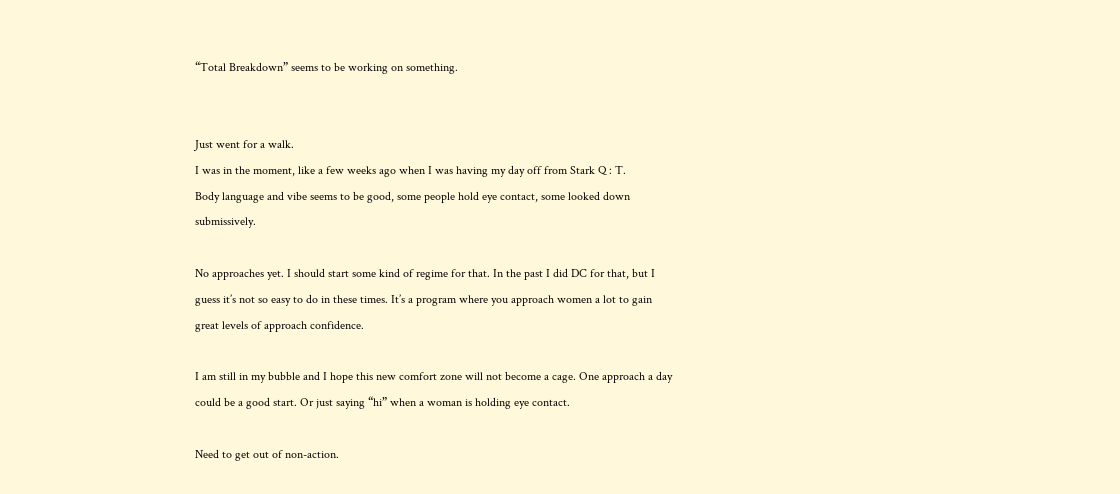“Total Breakdown” seems to be working on something.


Just went for a walk.
I was in the moment, like a few weeks ago when I was having my day off from Stark Q : T.
Body language and vibe seems to be good, some people hold eye contact, some looked down submissively.

No approaches yet. I should start some kind of regime for that. In the past I did DC for that, but I guess it’s not so easy to do in these times. It’s a program where you approach women a lot to gain great levels of approach confidence.

I am still in my bubble and I hope this new comfort zone will not become a cage. One approach a day could be a good start. Or just saying “hi” when a woman is holding eye contact.

Need to get out of non-action.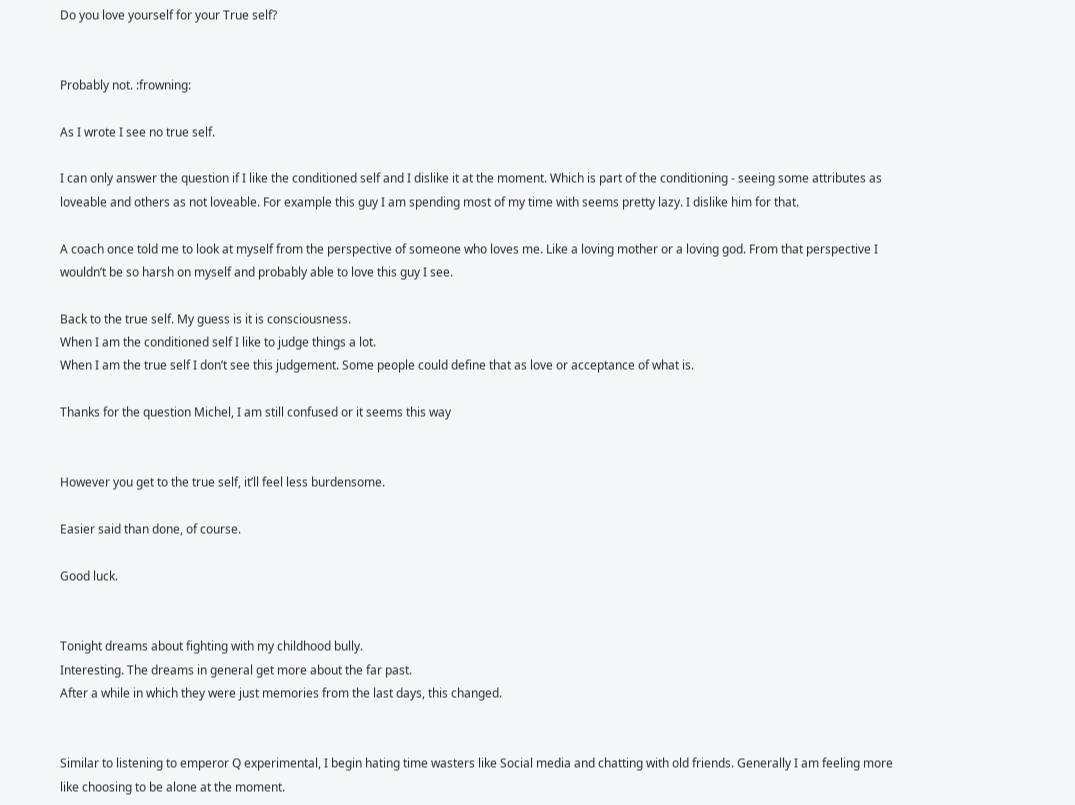Do you love yourself for your True self?


Probably not. :frowning:

As I wrote I see no true self.

I can only answer the question if I like the conditioned self and I dislike it at the moment. Which is part of the conditioning - seeing some attributes as loveable and others as not loveable. For example this guy I am spending most of my time with seems pretty lazy. I dislike him for that.

A coach once told me to look at myself from the perspective of someone who loves me. Like a loving mother or a loving god. From that perspective I wouldn’t be so harsh on myself and probably able to love this guy I see.

Back to the true self. My guess is it is consciousness.
When I am the conditioned self I like to judge things a lot.
When I am the true self I don’t see this judgement. Some people could define that as love or acceptance of what is.

Thanks for the question Michel, I am still confused or it seems this way


However you get to the true self, it’ll feel less burdensome.

Easier said than done, of course.

Good luck.


Tonight dreams about fighting with my childhood bully.
Interesting. The dreams in general get more about the far past.
After a while in which they were just memories from the last days, this changed.


Similar to listening to emperor Q experimental, I begin hating time wasters like Social media and chatting with old friends. Generally I am feeling more like choosing to be alone at the moment.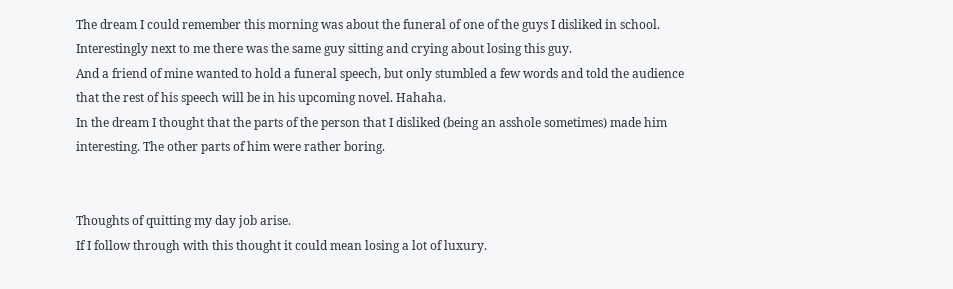The dream I could remember this morning was about the funeral of one of the guys I disliked in school.
Interestingly next to me there was the same guy sitting and crying about losing this guy.
And a friend of mine wanted to hold a funeral speech, but only stumbled a few words and told the audience that the rest of his speech will be in his upcoming novel. Hahaha.
In the dream I thought that the parts of the person that I disliked (being an asshole sometimes) made him interesting. The other parts of him were rather boring.


Thoughts of quitting my day job arise.
If I follow through with this thought it could mean losing a lot of luxury.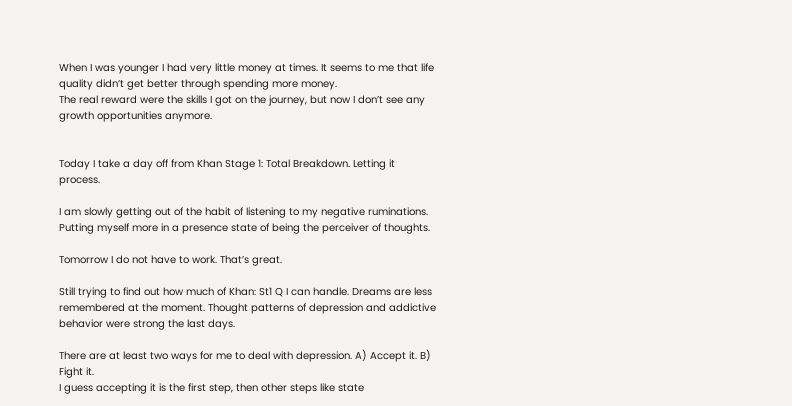When I was younger I had very little money at times. It seems to me that life quality didn’t get better through spending more money.
The real reward were the skills I got on the journey, but now I don’t see any growth opportunities anymore.


Today I take a day off from Khan Stage 1: Total Breakdown. Letting it process.

I am slowly getting out of the habit of listening to my negative ruminations.
Putting myself more in a presence state of being the perceiver of thoughts.

Tomorrow I do not have to work. That’s great.

Still trying to find out how much of Khan: St1 Q I can handle. Dreams are less remembered at the moment. Thought patterns of depression and addictive behavior were strong the last days.

There are at least two ways for me to deal with depression. A) Accept it. B) Fight it.
I guess accepting it is the first step, then other steps like state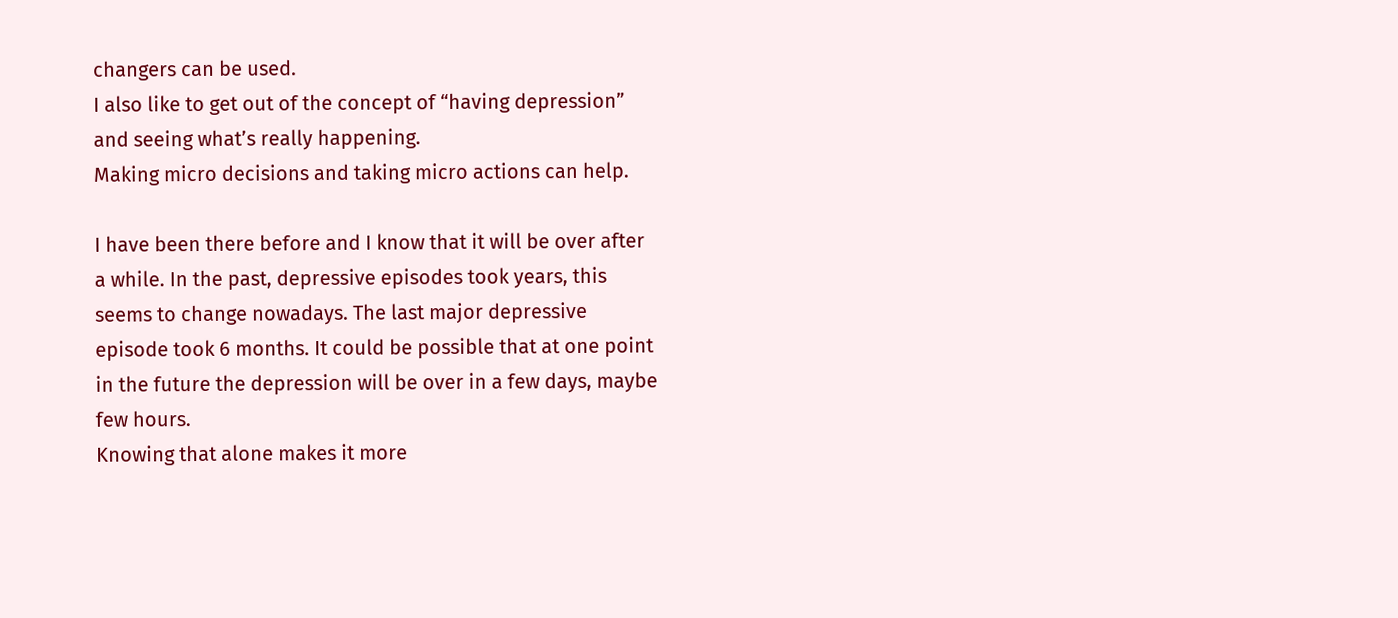changers can be used.
I also like to get out of the concept of “having depression” and seeing what’s really happening.
Making micro decisions and taking micro actions can help.

I have been there before and I know that it will be over after a while. In the past, depressive episodes took years, this seems to change nowadays. The last major depressive episode took 6 months. It could be possible that at one point in the future the depression will be over in a few days, maybe few hours.
Knowing that alone makes it more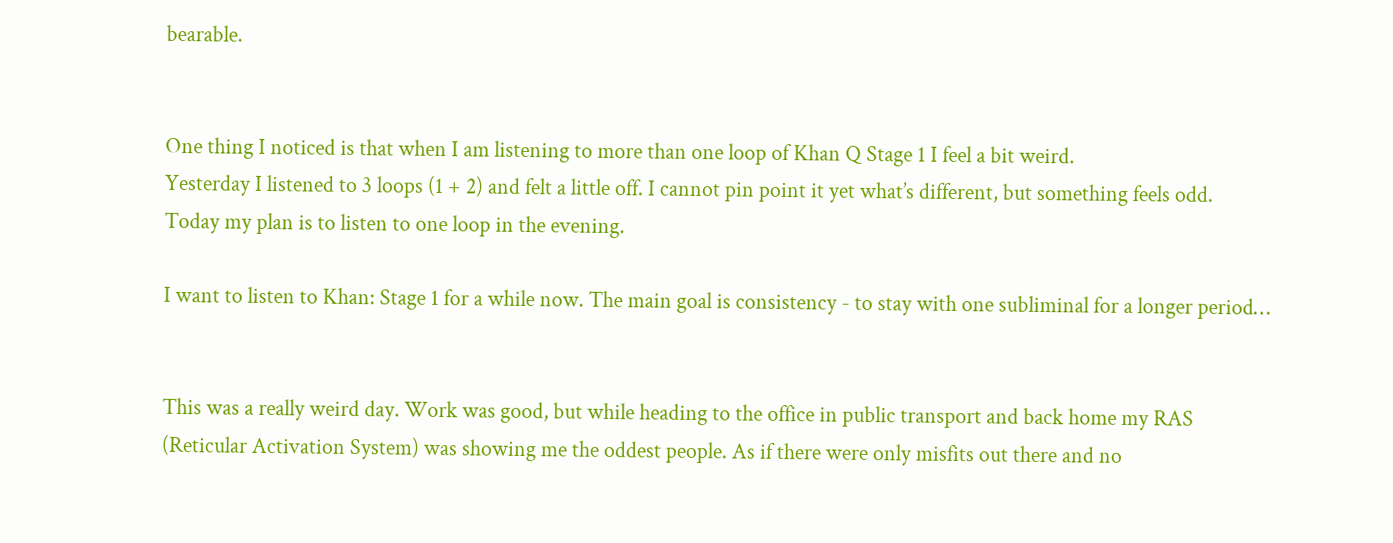bearable.


One thing I noticed is that when I am listening to more than one loop of Khan Q Stage 1 I feel a bit weird.
Yesterday I listened to 3 loops (1 + 2) and felt a little off. I cannot pin point it yet what’s different, but something feels odd.
Today my plan is to listen to one loop in the evening.

I want to listen to Khan: Stage 1 for a while now. The main goal is consistency - to stay with one subliminal for a longer period…


This was a really weird day. Work was good, but while heading to the office in public transport and back home my RAS (Reticular Activation System) was showing me the oddest people. As if there were only misfits out there and no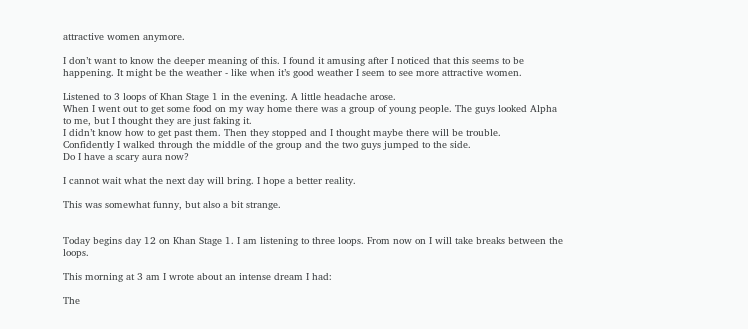attractive women anymore.

I don’t want to know the deeper meaning of this. I found it amusing after I noticed that this seems to be happening. It might be the weather - like when it’s good weather I seem to see more attractive women.

Listened to 3 loops of Khan Stage 1 in the evening. A little headache arose.
When I went out to get some food on my way home there was a group of young people. The guys looked Alpha to me, but I thought they are just faking it.
I didn’t know how to get past them. Then they stopped and I thought maybe there will be trouble.
Confidently I walked through the middle of the group and the two guys jumped to the side.
Do I have a scary aura now?

I cannot wait what the next day will bring. I hope a better reality.

This was somewhat funny, but also a bit strange.


Today begins day 12 on Khan Stage 1. I am listening to three loops. From now on I will take breaks between the loops.

This morning at 3 am I wrote about an intense dream I had:

The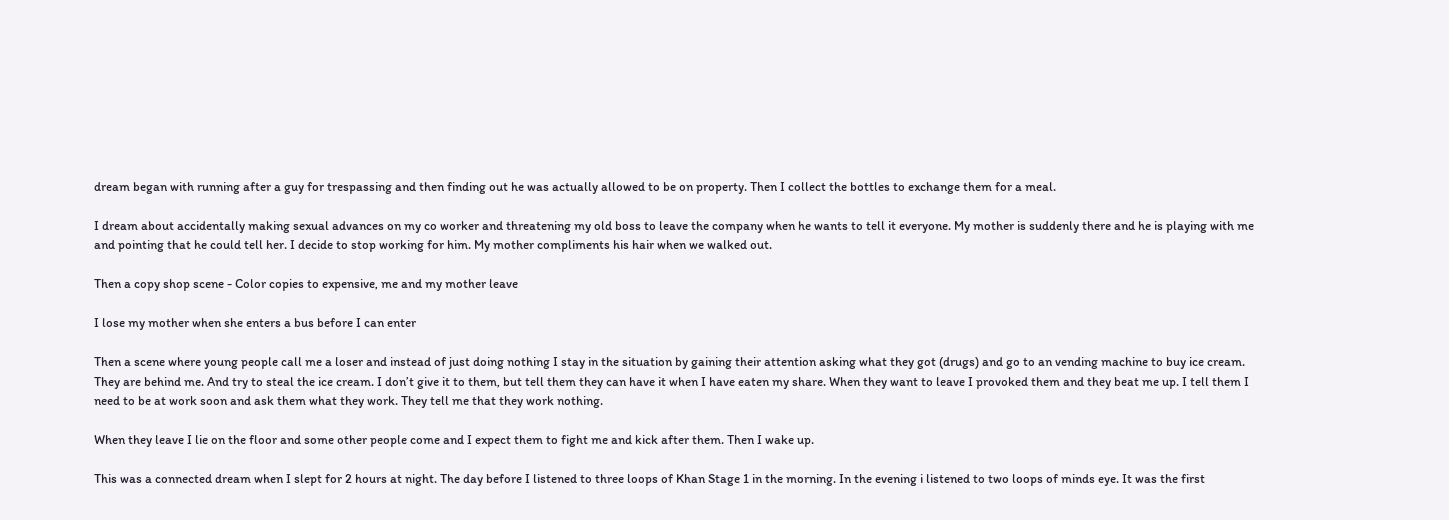dream began with running after a guy for trespassing and then finding out he was actually allowed to be on property. Then I collect the bottles to exchange them for a meal.

I dream about accidentally making sexual advances on my co worker and threatening my old boss to leave the company when he wants to tell it everyone. My mother is suddenly there and he is playing with me and pointing that he could tell her. I decide to stop working for him. My mother compliments his hair when we walked out.

Then a copy shop scene - Color copies to expensive, me and my mother leave

I lose my mother when she enters a bus before I can enter

Then a scene where young people call me a loser and instead of just doing nothing I stay in the situation by gaining their attention asking what they got (drugs) and go to an vending machine to buy ice cream. They are behind me. And try to steal the ice cream. I don’t give it to them, but tell them they can have it when I have eaten my share. When they want to leave I provoked them and they beat me up. I tell them I need to be at work soon and ask them what they work. They tell me that they work nothing.

When they leave I lie on the floor and some other people come and I expect them to fight me and kick after them. Then I wake up.

This was a connected dream when I slept for 2 hours at night. The day before I listened to three loops of Khan Stage 1 in the morning. In the evening i listened to two loops of minds eye. It was the first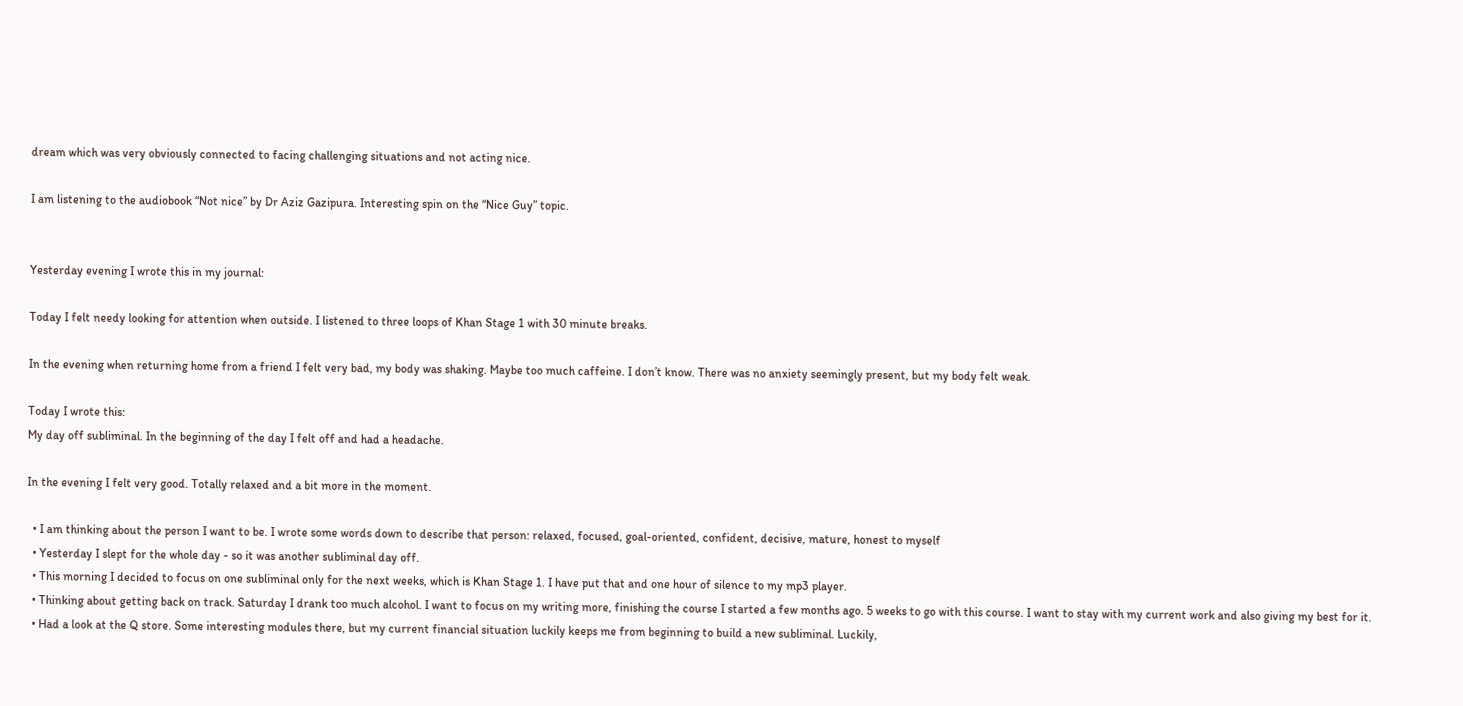dream which was very obviously connected to facing challenging situations and not acting nice.

I am listening to the audiobook “Not nice” by Dr Aziz Gazipura. Interesting spin on the “Nice Guy” topic.


Yesterday evening I wrote this in my journal:

Today I felt needy looking for attention when outside. I listened to three loops of Khan Stage 1 with 30 minute breaks.

In the evening when returning home from a friend I felt very bad, my body was shaking. Maybe too much caffeine. I don’t know. There was no anxiety seemingly present, but my body felt weak.

Today I wrote this:
My day off subliminal. In the beginning of the day I felt off and had a headache.

In the evening I felt very good. Totally relaxed and a bit more in the moment.

  • I am thinking about the person I want to be. I wrote some words down to describe that person: relaxed, focused, goal-oriented, confident, decisive, mature, honest to myself
  • Yesterday I slept for the whole day - so it was another subliminal day off.
  • This morning I decided to focus on one subliminal only for the next weeks, which is Khan Stage 1. I have put that and one hour of silence to my mp3 player.
  • Thinking about getting back on track. Saturday I drank too much alcohol. I want to focus on my writing more, finishing the course I started a few months ago. 5 weeks to go with this course. I want to stay with my current work and also giving my best for it.
  • Had a look at the Q store. Some interesting modules there, but my current financial situation luckily keeps me from beginning to build a new subliminal. Luckily,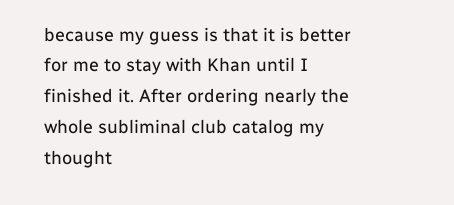because my guess is that it is better for me to stay with Khan until I finished it. After ordering nearly the whole subliminal club catalog my thought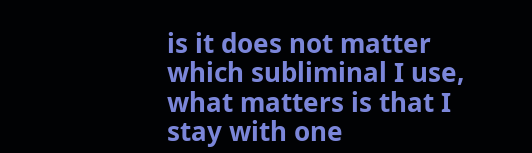is it does not matter which subliminal I use, what matters is that I stay with one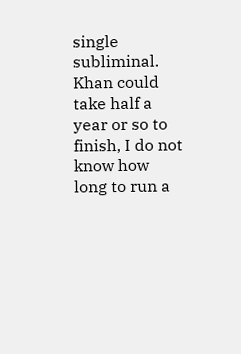single subliminal. Khan could take half a year or so to finish, I do not know how long to run a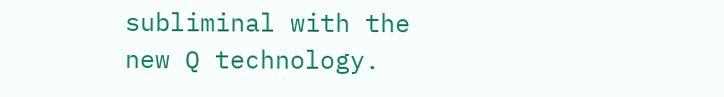subliminal with the new Q technology.